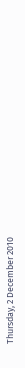Thursday, 2 December 2010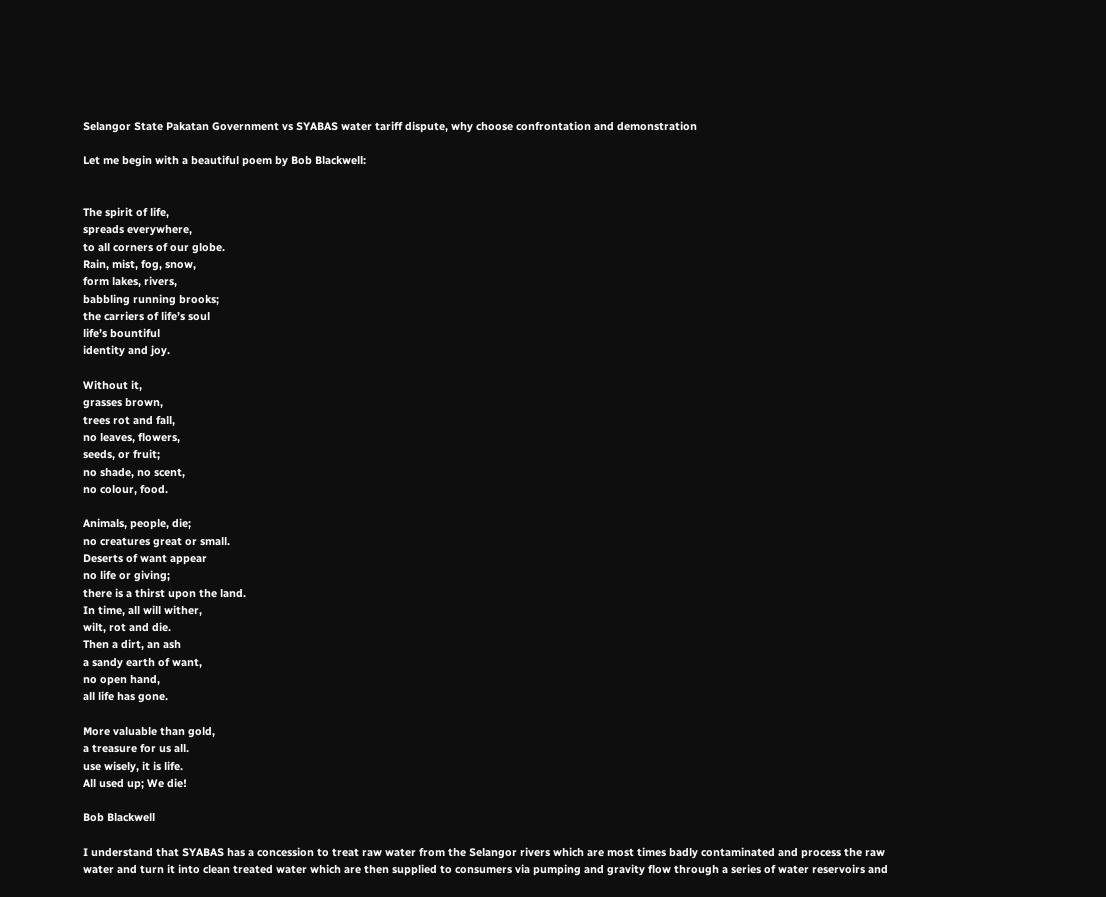Selangor State Pakatan Government vs SYABAS water tariff dispute, why choose confrontation and demonstration

Let me begin with a beautiful poem by Bob Blackwell:


The spirit of life,
spreads everywhere,
to all corners of our globe.
Rain, mist, fog, snow,
form lakes, rivers,
babbling running brooks;
the carriers of life’s soul
life’s bountiful
identity and joy.

Without it,
grasses brown,
trees rot and fall,
no leaves, flowers,
seeds, or fruit;
no shade, no scent,
no colour, food.

Animals, people, die;
no creatures great or small.
Deserts of want appear
no life or giving;
there is a thirst upon the land.
In time, all will wither,
wilt, rot and die.
Then a dirt, an ash
a sandy earth of want,
no open hand,
all life has gone.

More valuable than gold,
a treasure for us all.
use wisely, it is life.
All used up; We die!

Bob Blackwell

I understand that SYABAS has a concession to treat raw water from the Selangor rivers which are most times badly contaminated and process the raw water and turn it into clean treated water which are then supplied to consumers via pumping and gravity flow through a series of water reservoirs and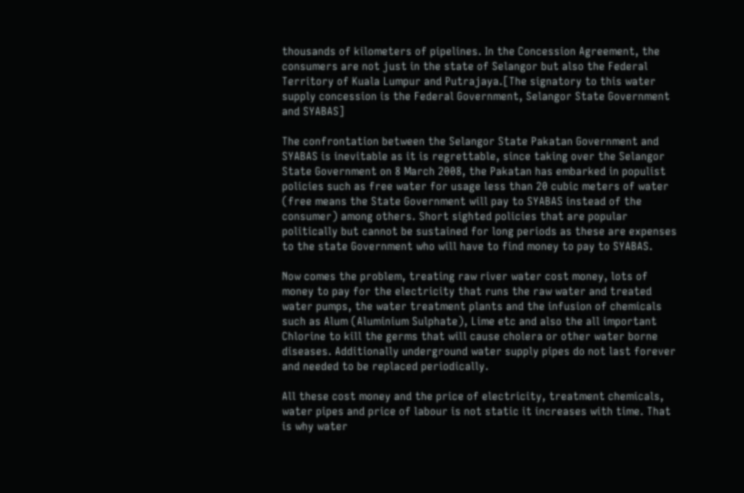thousands of kilometers of pipelines. In the Concession Agreement, the consumers are not just in the state of Selangor but also the Federal Territory of Kuala Lumpur and Putrajaya.[The signatory to this water supply concession is the Federal Government, Selangor State Government and SYABAS]

The confrontation between the Selangor State Pakatan Government and SYABAS is inevitable as it is regrettable, since taking over the Selangor State Government on 8 March 2008, the Pakatan has embarked in populist policies such as free water for usage less than 20 cubic meters of water (free means the State Government will pay to SYABAS instead of the consumer) among others. Short sighted policies that are popular politically but cannot be sustained for long periods as these are expenses to the state Government who will have to find money to pay to SYABAS.

Now comes the problem, treating raw river water cost money, lots of money to pay for the electricity that runs the raw water and treated water pumps, the water treatment plants and the infusion of chemicals such as Alum (Aluminium Sulphate), Lime etc and also the all important Chlorine to kill the germs that will cause cholera or other water borne diseases. Additionally underground water supply pipes do not last forever and needed to be replaced periodically.

All these cost money and the price of electricity, treatment chemicals, water pipes and price of labour is not static it increases with time. That is why water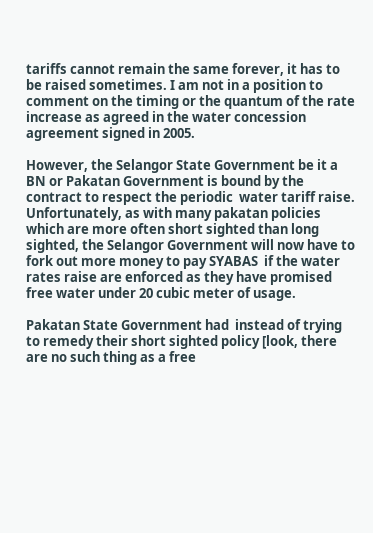tariffs cannot remain the same forever, it has to be raised sometimes. I am not in a position to comment on the timing or the quantum of the rate increase as agreed in the water concession agreement signed in 2005.

However, the Selangor State Government be it a BN or Pakatan Government is bound by the contract to respect the periodic  water tariff raise. Unfortunately, as with many pakatan policies which are more often short sighted than long sighted, the Selangor Government will now have to fork out more money to pay SYABAS  if the water rates raise are enforced as they have promised free water under 20 cubic meter of usage.

Pakatan State Government had  instead of trying to remedy their short sighted policy [look, there are no such thing as a free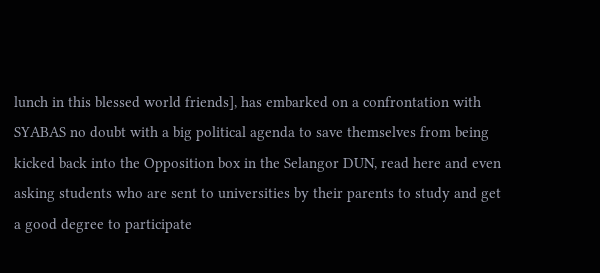lunch in this blessed world friends], has embarked on a confrontation with SYABAS no doubt with a big political agenda to save themselves from being kicked back into the Opposition box in the Selangor DUN, read here and even asking students who are sent to universities by their parents to study and get a good degree to participate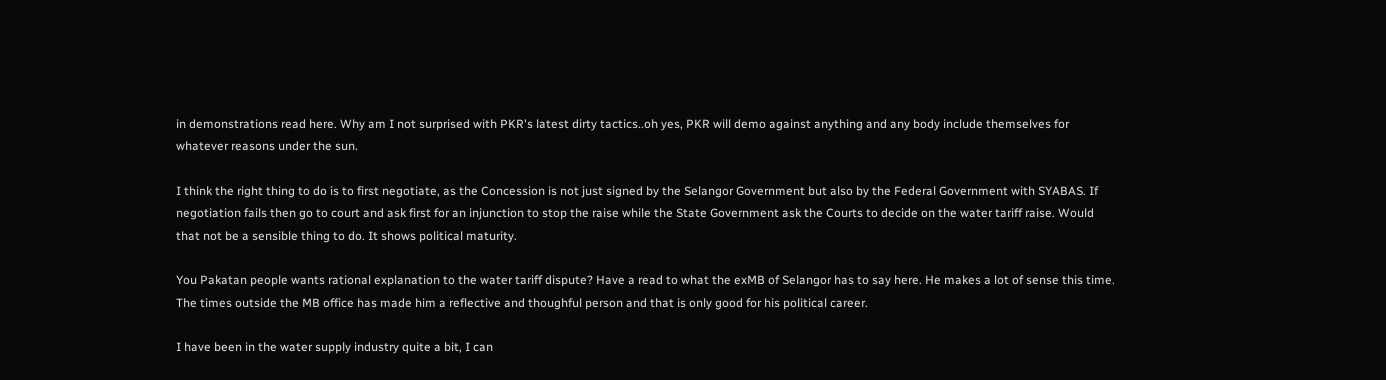in demonstrations read here. Why am I not surprised with PKR's latest dirty tactics..oh yes, PKR will demo against anything and any body include themselves for whatever reasons under the sun.

I think the right thing to do is to first negotiate, as the Concession is not just signed by the Selangor Government but also by the Federal Government with SYABAS. If negotiation fails then go to court and ask first for an injunction to stop the raise while the State Government ask the Courts to decide on the water tariff raise. Would that not be a sensible thing to do. It shows political maturity.

You Pakatan people wants rational explanation to the water tariff dispute? Have a read to what the exMB of Selangor has to say here. He makes a lot of sense this time. The times outside the MB office has made him a reflective and thoughful person and that is only good for his political career.

I have been in the water supply industry quite a bit, I can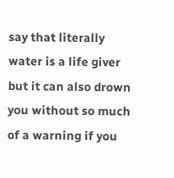say that literally water is a life giver but it can also drown you without so much of a warning if you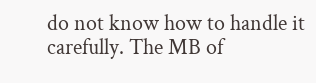do not know how to handle it carefully. The MB of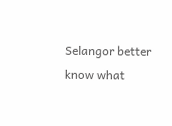Selangor better know what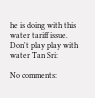he is doing with this water tariff issue. Don't play play with water Tan Sri:

No comments: